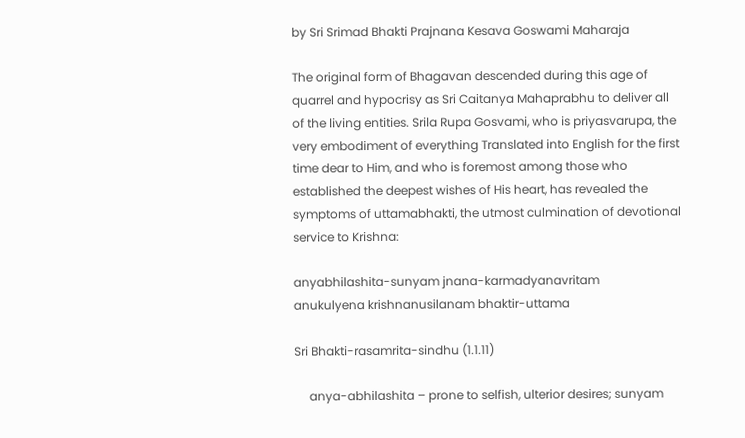by Sri Srimad Bhakti Prajnana Kesava Goswami Maharaja

The original form of Bhagavan descended during this age of quarrel and hypocrisy as Sri Caitanya Mahaprabhu to deliver all of the living entities. Srila Rupa Gosvami, who is priyasvarupa, the very embodiment of everything Translated into English for the first time dear to Him, and who is foremost among those who established the deepest wishes of His heart, has revealed the symptoms of uttamabhakti, the utmost culmination of devotional service to Krishna:

anyabhilashita-sunyam jnana-karmadyanavritam
anukulyena krishnanusilanam bhaktir-uttama

Sri Bhakti-rasamrita-sindhu (1.1.11)

     anya-abhilashita – prone to selfish, ulterior desires; sunyam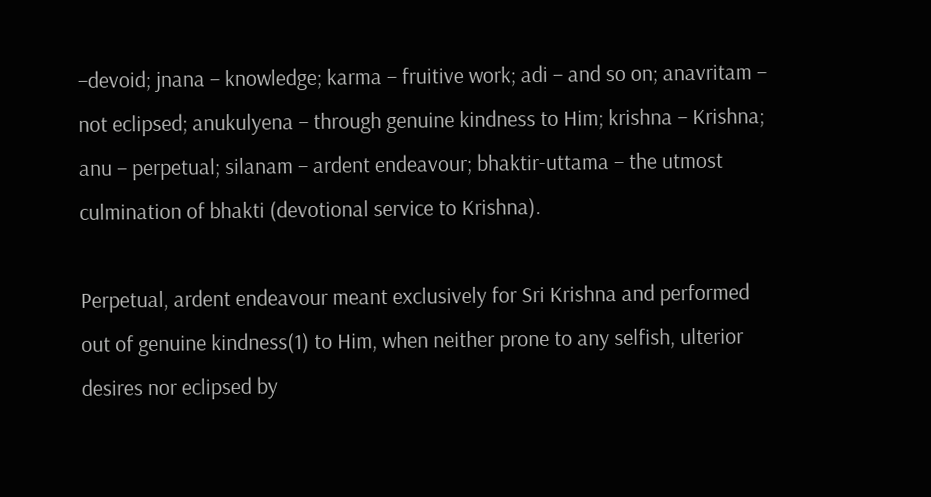–devoid; jnana – knowledge; karma – fruitive work; adi – and so on; anavritam – not eclipsed; anukulyena – through genuine kindness to Him; krishna – Krishna; anu – perpetual; silanam – ardent endeavour; bhaktir-uttama – the utmost culmination of bhakti (devotional service to Krishna).

Perpetual, ardent endeavour meant exclusively for Sri Krishna and performed out of genuine kindness(1) to Him, when neither prone to any selfish, ulterior desires nor eclipsed by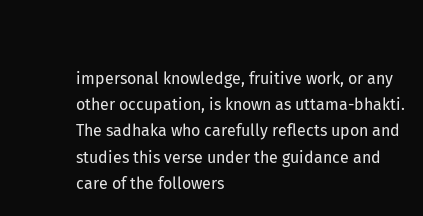impersonal knowledge, fruitive work, or any other occupation, is known as uttama-bhakti. The sadhaka who carefully reflects upon and studies this verse under the guidance and care of the followers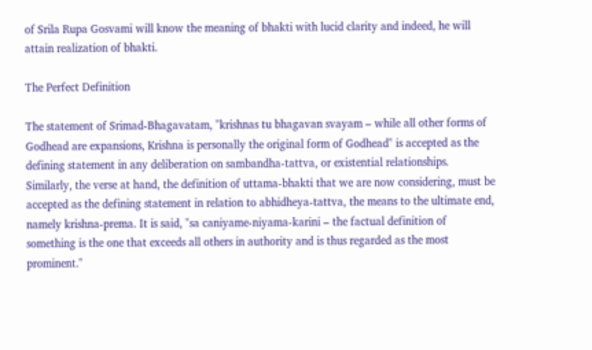of Srila Rupa Gosvami will know the meaning of bhakti with lucid clarity and indeed, he will attain realization of bhakti.

The Perfect Definition

The statement of Srimad-Bhagavatam, "krishnas tu bhagavan svayam – while all other forms of Godhead are expansions, Krishna is personally the original form of Godhead" is accepted as the defining statement in any deliberation on sambandha-tattva, or existential relationships. Similarly, the verse at hand, the definition of uttama-bhakti that we are now considering, must be accepted as the defining statement in relation to abhidheya-tattva, the means to the ultimate end, namely krishna-prema. It is said, "sa caniyame-niyama-karini – the factual definition of something is the one that exceeds all others in authority and is thus regarded as the most prominent."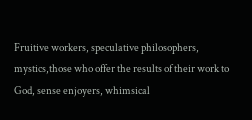Fruitive workers, speculative philosophers, mystics,those who offer the results of their work to God, sense enjoyers, whimsical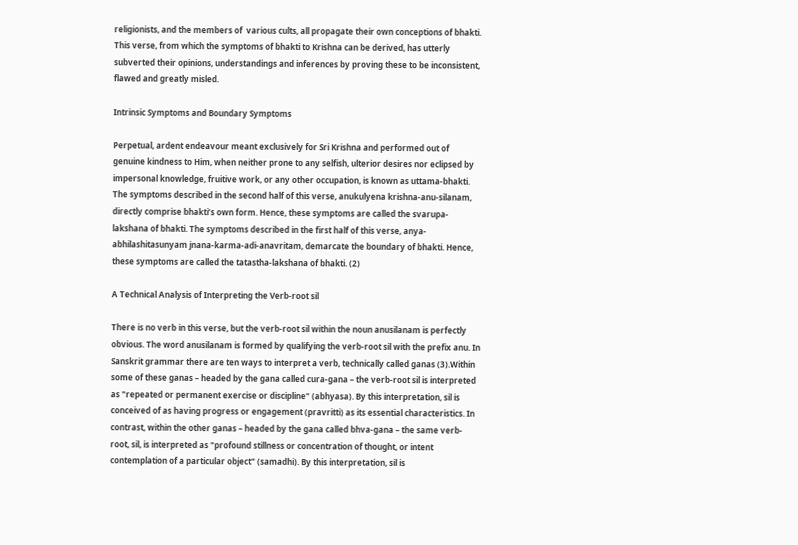religionists, and the members of  various cults, all propagate their own conceptions of bhakti. This verse, from which the symptoms of bhakti to Krishna can be derived, has utterly subverted their opinions, understandings and inferences by proving these to be inconsistent, flawed and greatly misled.

Intrinsic Symptoms and Boundary Symptoms

Perpetual, ardent endeavour meant exclusively for Sri Krishna and performed out of genuine kindness to Him, when neither prone to any selfish, ulterior desires nor eclipsed by impersonal knowledge, fruitive work, or any other occupation, is known as uttama-bhakti. The symptoms described in the second half of this verse, anukulyena krishna-anu-silanam, directly comprise bhakti’s own form. Hence, these symptoms are called the svarupa-lakshana of bhakti. The symptoms described in the first half of this verse, anya-abhilashitasunyam jnana-karma-adi-anavritam, demarcate the boundary of bhakti. Hence, these symptoms are called the tatastha-lakshana of bhakti. (2)

A Technical Analysis of Interpreting the Verb-root sil

There is no verb in this verse, but the verb-root sil within the noun anusilanam is perfectly obvious. The word anusilanam is formed by qualifying the verb-root sil with the prefix anu. In Sanskrit grammar there are ten ways to interpret a verb, technically called ganas (3).Within some of these ganas – headed by the gana called cura-gana – the verb-root sil is interpreted as "repeated or permanent exercise or discipline" (abhyasa). By this interpretation, sil is conceived of as having progress or engagement (pravritti) as its essential characteristics. In contrast, within the other ganas – headed by the gana called bhva-gana – the same verb-root, sil, is interpreted as "profound stillness or concentration of thought, or intent contemplation of a particular object" (samadhi). By this interpretation, sil is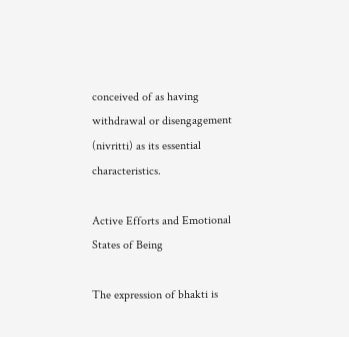conceived of as having withdrawal or disengagement (nivritti) as its essential characteristics.

Active Efforts and Emotional States of Being

The expression of bhakti is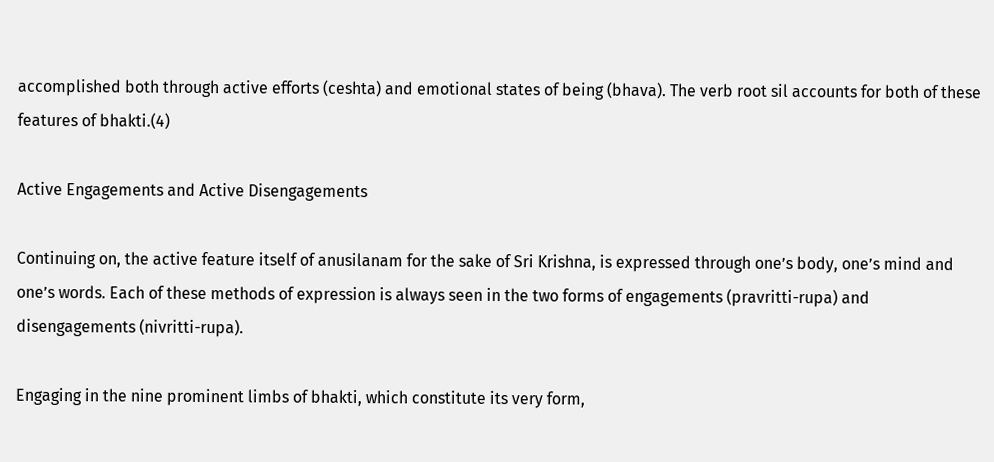accomplished both through active efforts (ceshta) and emotional states of being (bhava). The verb root sil accounts for both of these features of bhakti.(4)

Active Engagements and Active Disengagements

Continuing on, the active feature itself of anusilanam for the sake of Sri Krishna, is expressed through one’s body, one’s mind and one’s words. Each of these methods of expression is always seen in the two forms of engagements (pravritti-rupa) and disengagements (nivritti-rupa).

Engaging in the nine prominent limbs of bhakti, which constitute its very form,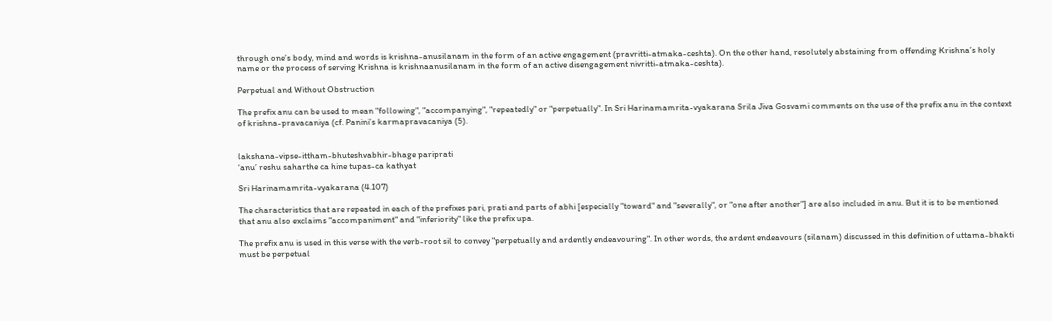through one’s body, mind and words is krishna-anusilanam in the form of an active engagement (pravritti-atmaka-ceshta). On the other hand, resolutely abstaining from offending Krishna’s holy name or the process of serving Krishna is krishnaanusilanam in the form of an active disengagement nivritti-atmaka-ceshta).

Perpetual and Without Obstruction

The prefix anu can be used to mean "following", "accompanying", "repeatedly" or "perpetually". In Sri Harinamamrita-vyakarana Srila Jiva Gosvami comments on the use of the prefix anu in the context of krishna-pravacaniya (cf. Panini’s karmapravacaniya (5).


lakshana-vipse-ittham-bhuteshvabhir-bhage pariprati
‘anu’ reshu saharthe ca hine tupas-ca kathyat

Sri Harinamamrita-vyakarana (4.107)

The characteristics that are repeated in each of the prefixes pari, prati and parts of abhi [especially "toward" and "severally", or "one after another"] are also included in anu. But it is to be mentioned that anu also exclaims "accompaniment" and "inferiority" like the prefix upa.

The prefix anu is used in this verse with the verb-root sil to convey "perpetually and ardently endeavouring". In other words, the ardent endeavours (silanam) discussed in this definition of uttama-bhakti must be perpetual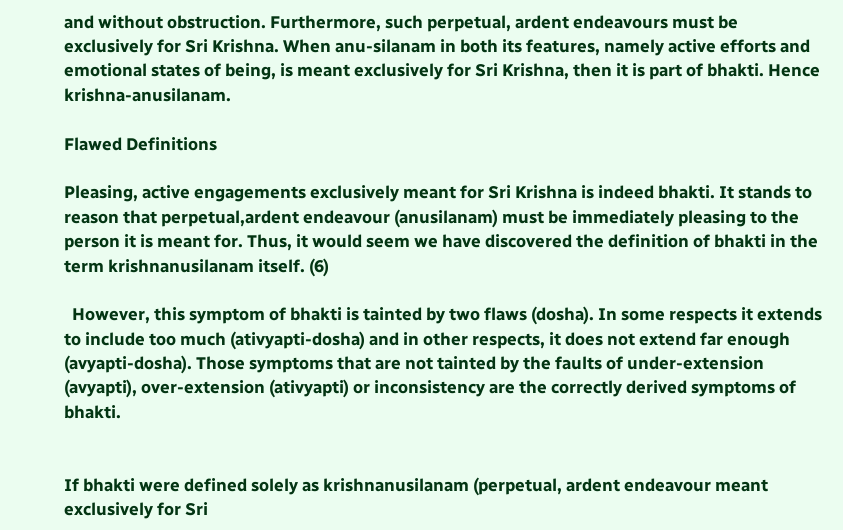and without obstruction. Furthermore, such perpetual, ardent endeavours must be exclusively for Sri Krishna. When anu-silanam in both its features, namely active efforts and emotional states of being, is meant exclusively for Sri Krishna, then it is part of bhakti. Hence krishna-anusilanam.

Flawed Definitions

Pleasing, active engagements exclusively meant for Sri Krishna is indeed bhakti. It stands to reason that perpetual,ardent endeavour (anusilanam) must be immediately pleasing to the person it is meant for. Thus, it would seem we have discovered the definition of bhakti in the term krishnanusilanam itself. (6)

  However, this symptom of bhakti is tainted by two flaws (dosha). In some respects it extends to include too much (ativyapti-dosha) and in other respects, it does not extend far enough (avyapti-dosha). Those symptoms that are not tainted by the faults of under-extension (avyapti), over-extension (ativyapti) or inconsistency are the correctly derived symptoms of bhakti.


If bhakti were defined solely as krishnanusilanam (perpetual, ardent endeavour meant exclusively for Sri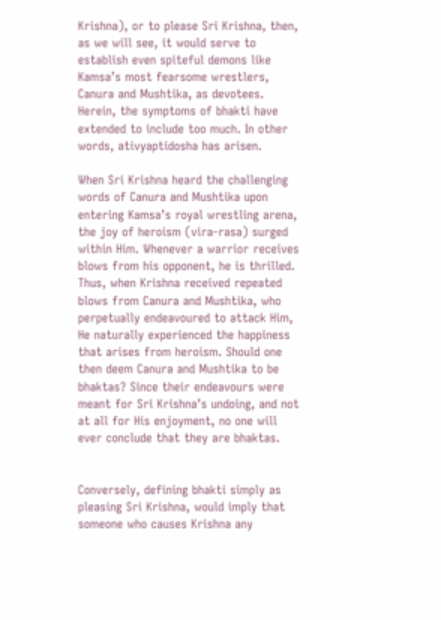Krishna), or to please Sri Krishna, then, as we will see, it would serve to establish even spiteful demons like Kamsa’s most fearsome wrestlers, Canura and Mushtika, as devotees. Herein, the symptoms of bhakti have extended to include too much. In other words, ativyaptidosha has arisen.

When Sri Krishna heard the challenging words of Canura and Mushtika upon entering Kamsa’s royal wrestling arena, the joy of heroism (vira-rasa) surged within Him. Whenever a warrior receives blows from his opponent, he is thrilled. Thus, when Krishna received repeated blows from Canura and Mushtika, who perpetually endeavoured to attack Him, He naturally experienced the happiness that arises from heroism. Should one then deem Canura and Mushtika to be bhaktas? Since their endeavours were meant for Sri Krishna’s undoing, and not at all for His enjoyment, no one will ever conclude that they are bhaktas.


Conversely, defining bhakti simply as pleasing Sri Krishna, would imply that someone who causes Krishna any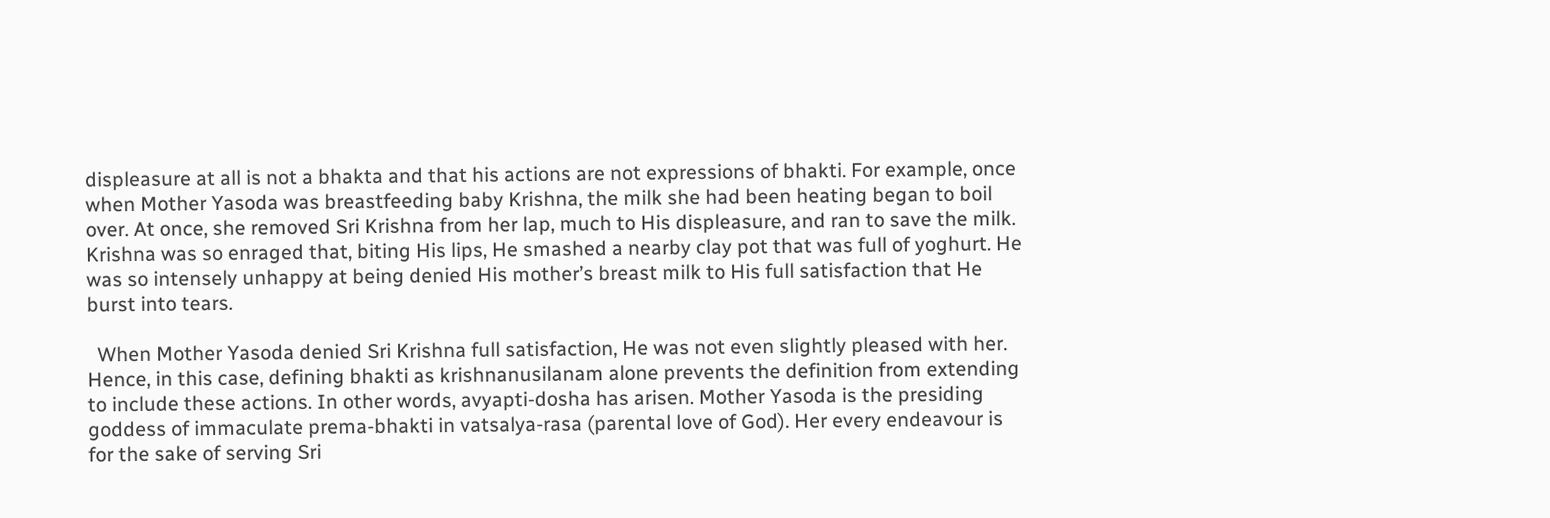displeasure at all is not a bhakta and that his actions are not expressions of bhakti. For example, once when Mother Yasoda was breastfeeding baby Krishna, the milk she had been heating began to boil over. At once, she removed Sri Krishna from her lap, much to His displeasure, and ran to save the milk. Krishna was so enraged that, biting His lips, He smashed a nearby clay pot that was full of yoghurt. He was so intensely unhappy at being denied His mother’s breast milk to His full satisfaction that He burst into tears.

  When Mother Yasoda denied Sri Krishna full satisfaction, He was not even slightly pleased with her. Hence, in this case, defining bhakti as krishnanusilanam alone prevents the definition from extending to include these actions. In other words, avyapti-dosha has arisen. Mother Yasoda is the presiding goddess of immaculate prema-bhakti in vatsalya-rasa (parental love of God). Her every endeavour is for the sake of serving Sri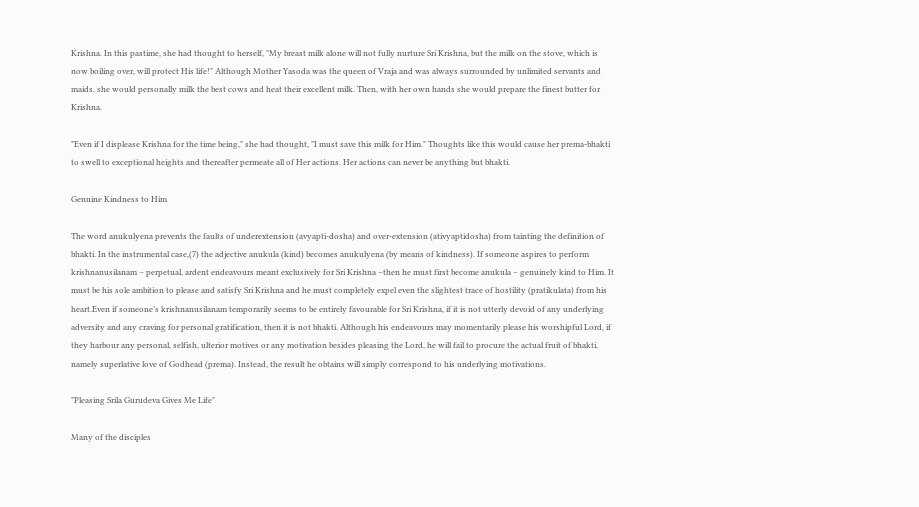Krishna. In this pastime, she had thought to herself, "My breast milk alone will not fully nurture Sri Krishna, but the milk on the stove, which is now boiling over, will protect His life!" Although Mother Yasoda was the queen of Vraja and was always surrounded by unlimited servants and maids, she would personally milk the best cows and heat their excellent milk. Then, with her own hands she would prepare the finest butter for Krishna.

"Even if I displease Krishna for the time being," she had thought, "I must save this milk for Him." Thoughts like this would cause her prema-bhakti to swell to exceptional heights and thereafter permeate all of Her actions. Her actions can never be anything but bhakti.

Genuine Kindness to Him

The word anukulyena prevents the faults of underextension (avyapti-dosha) and over-extension (ativyaptidosha) from tainting the definition of bhakti. In the instrumental case,(7) the adjective anukula (kind) becomes anukulyena (by means of kindness). If someone aspires to perform krishnanusilanam – perpetual, ardent endeavours meant exclusively for Sri Krishna –then he must first become anukula – genuinely kind to Him. It must be his sole ambition to please and satisfy Sri Krishna and he must completely expel even the slightest trace of hostility (pratikulata) from his heart.Even if someone’s krishnanusilanam temporarily seems to be entirely favourable for Sri Krishna, if it is not utterly devoid of any underlying adversity and any craving for personal gratification, then it is not bhakti. Although his endeavours may momentarily please his worshipful Lord, if they harbour any personal, selfish, ulterior motives or any motivation besides pleasing the Lord, he will fail to procure the actual fruit of bhakti, namely superlative love of Godhead (prema). Instead, the result he obtains will simply correspond to his underlying motivations.

"Pleasing Srila Gurudeva Gives Me Life"

Many of the disciples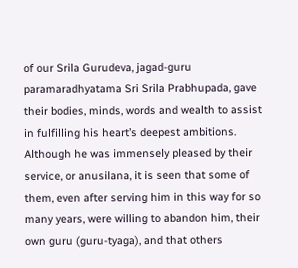of our Srila Gurudeva, jagad-guru paramaradhyatama Sri Srila Prabhupada, gave their bodies, minds, words and wealth to assist in fulfilling his heart’s deepest ambitions. Although he was immensely pleased by their service, or anusilana, it is seen that some of them, even after serving him in this way for so many years, were willing to abandon him, their own guru (guru-tyaga), and that others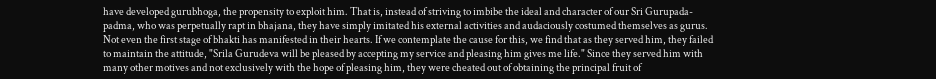have developed gurubhoga, the propensity to exploit him. That is, instead of striving to imbibe the ideal and character of our Sri Gurupada-padma, who was perpetually rapt in bhajana, they have simply imitated his external activities and audaciously costumed themselves as gurus. Not even the first stage of bhakti has manifested in their hearts. If we contemplate the cause for this, we find that as they served him, they failed to maintain the attitude, "Srila Gurudeva will be pleased by accepting my service and pleasing him gives me life." Since they served him with many other motives and not exclusively with the hope of pleasing him, they were cheated out of obtaining the principal fruit of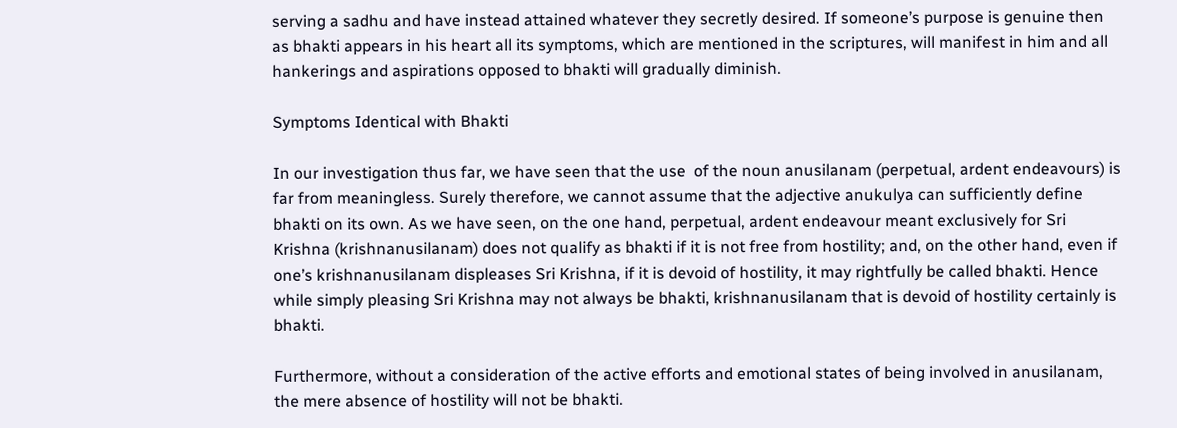serving a sadhu and have instead attained whatever they secretly desired. If someone’s purpose is genuine then as bhakti appears in his heart all its symptoms, which are mentioned in the scriptures, will manifest in him and all hankerings and aspirations opposed to bhakti will gradually diminish.

Symptoms Identical with Bhakti

In our investigation thus far, we have seen that the use  of the noun anusilanam (perpetual, ardent endeavours) is far from meaningless. Surely therefore, we cannot assume that the adjective anukulya can sufficiently define bhakti on its own. As we have seen, on the one hand, perpetual, ardent endeavour meant exclusively for Sri Krishna (krishnanusilanam) does not qualify as bhakti if it is not free from hostility; and, on the other hand, even if one’s krishnanusilanam displeases Sri Krishna, if it is devoid of hostility, it may rightfully be called bhakti. Hence while simply pleasing Sri Krishna may not always be bhakti, krishnanusilanam that is devoid of hostility certainly is bhakti.

Furthermore, without a consideration of the active efforts and emotional states of being involved in anusilanam, the mere absence of hostility will not be bhakti.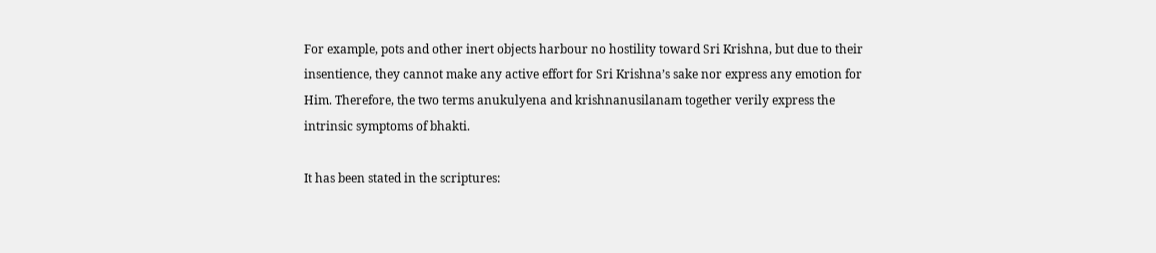For example, pots and other inert objects harbour no hostility toward Sri Krishna, but due to their insentience, they cannot make any active effort for Sri Krishna’s sake nor express any emotion for Him. Therefore, the two terms anukulyena and krishnanusilanam together verily express the intrinsic symptoms of bhakti.

It has been stated in the scriptures: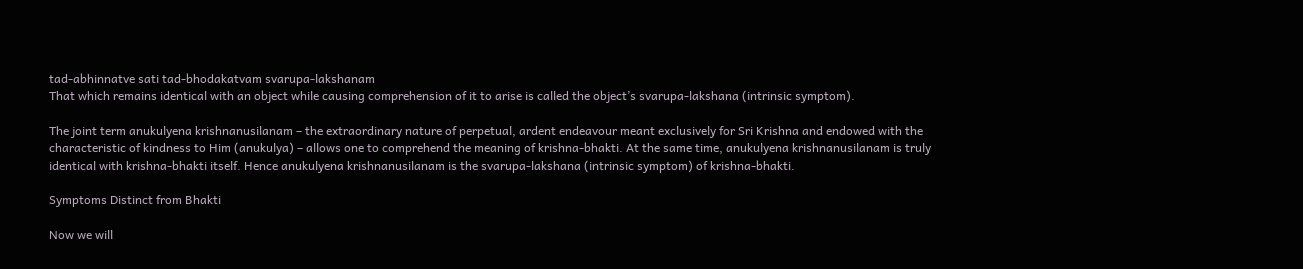tad-abhinnatve sati tad-bhodakatvam svarupa-lakshanam
That which remains identical with an object while causing comprehension of it to arise is called the object’s svarupa-lakshana (intrinsic symptom).

The joint term anukulyena krishnanusilanam – the extraordinary nature of perpetual, ardent endeavour meant exclusively for Sri Krishna and endowed with the characteristic of kindness to Him (anukulya) – allows one to comprehend the meaning of krishna-bhakti. At the same time, anukulyena krishnanusilanam is truly identical with krishna-bhakti itself. Hence anukulyena krishnanusilanam is the svarupa-lakshana (intrinsic symptom) of krishna-bhakti.

Symptoms Distinct from Bhakti

Now we will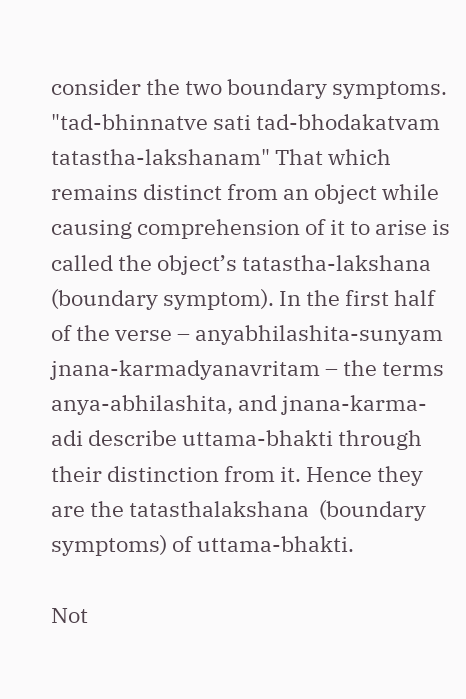consider the two boundary symptoms. "tad-bhinnatve sati tad-bhodakatvam tatastha-lakshanam" That which remains distinct from an object while causing comprehension of it to arise is called the object’s tatastha-lakshana (boundary symptom). In the first half of the verse – anyabhilashita-sunyam jnana-karmadyanavritam – the terms anya-abhilashita, and jnana-karma-adi describe uttama-bhakti through their distinction from it. Hence they are the tatasthalakshana  (boundary symptoms) of uttama-bhakti.

Not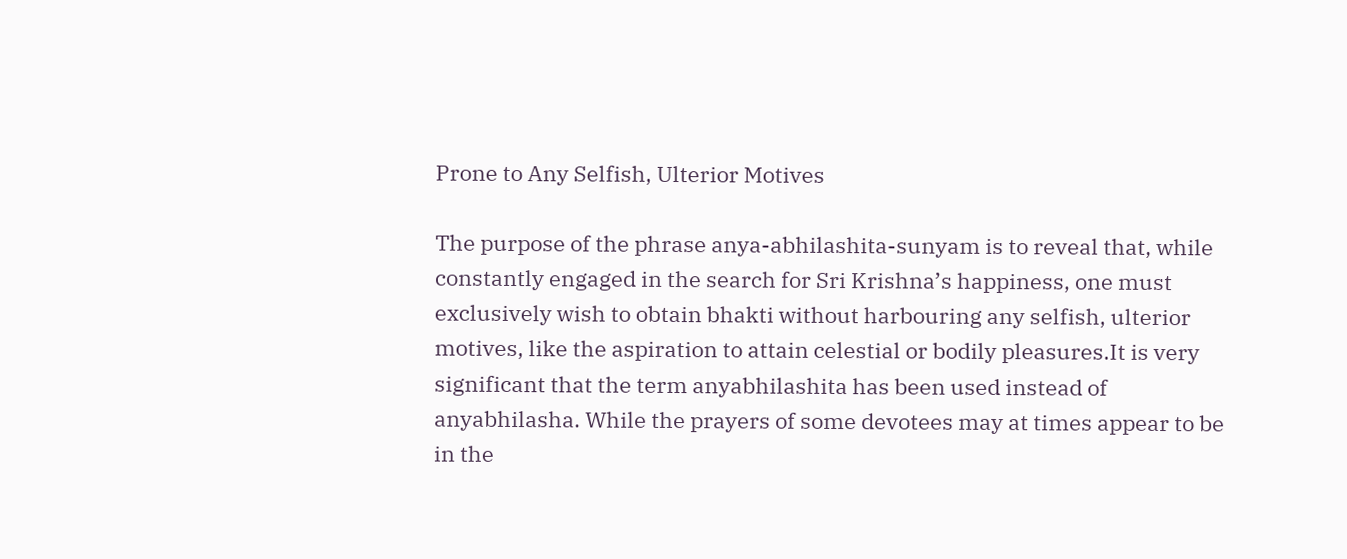Prone to Any Selfish, Ulterior Motives

The purpose of the phrase anya-abhilashita-sunyam is to reveal that, while constantly engaged in the search for Sri Krishna’s happiness, one must exclusively wish to obtain bhakti without harbouring any selfish, ulterior motives, like the aspiration to attain celestial or bodily pleasures.It is very significant that the term anyabhilashita has been used instead of anyabhilasha. While the prayers of some devotees may at times appear to be in the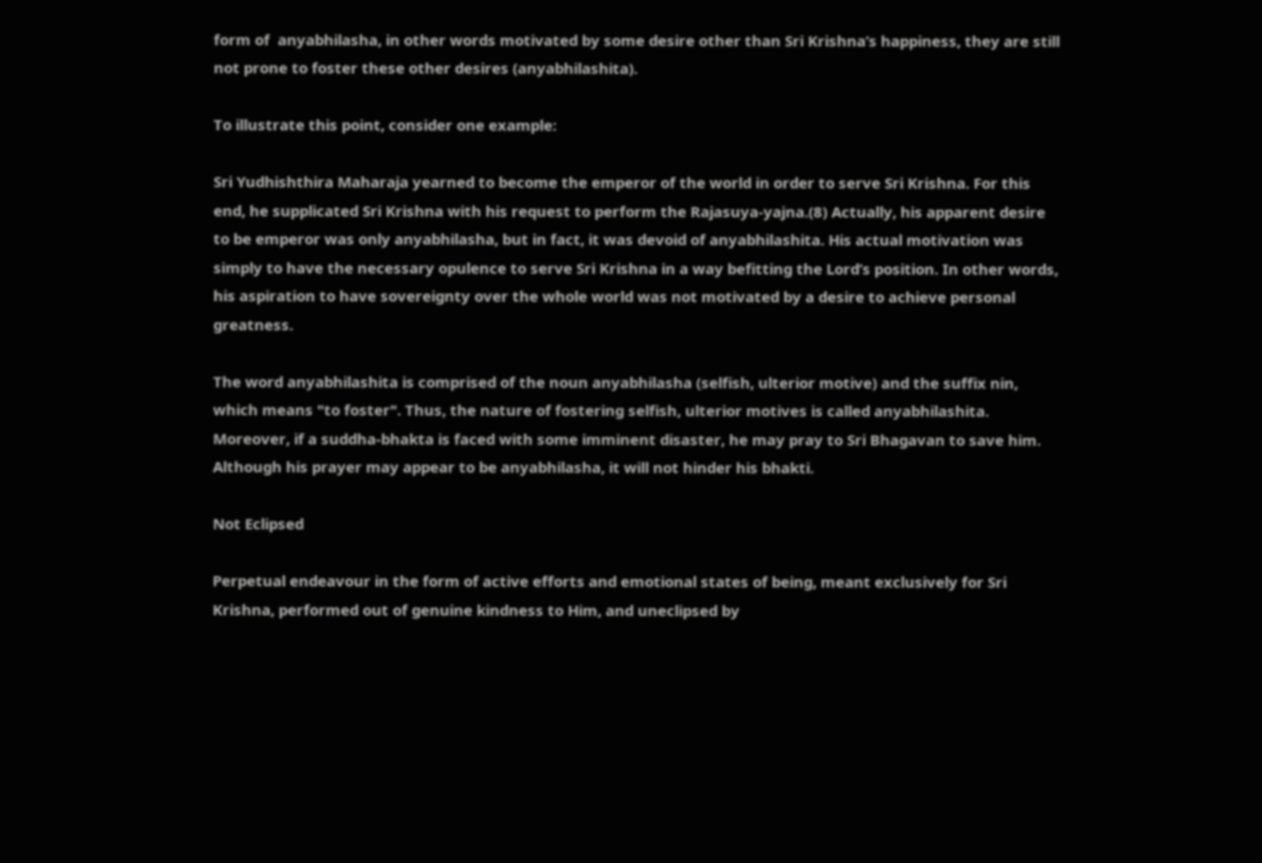form of  anyabhilasha, in other words motivated by some desire other than Sri Krishna’s happiness, they are still not prone to foster these other desires (anyabhilashita).

To illustrate this point, consider one example:

Sri Yudhishthira Maharaja yearned to become the emperor of the world in order to serve Sri Krishna. For this end, he supplicated Sri Krishna with his request to perform the Rajasuya-yajna.(8) Actually, his apparent desire to be emperor was only anyabhilasha, but in fact, it was devoid of anyabhilashita. His actual motivation was simply to have the necessary opulence to serve Sri Krishna in a way befitting the Lord’s position. In other words, his aspiration to have sovereignty over the whole world was not motivated by a desire to achieve personal greatness.

The word anyabhilashita is comprised of the noun anyabhilasha (selfish, ulterior motive) and the suffix nin, which means "to foster". Thus, the nature of fostering selfish, ulterior motives is called anyabhilashita. Moreover, if a suddha-bhakta is faced with some imminent disaster, he may pray to Sri Bhagavan to save him. Although his prayer may appear to be anyabhilasha, it will not hinder his bhakti.

Not Eclipsed

Perpetual endeavour in the form of active efforts and emotional states of being, meant exclusively for Sri Krishna, performed out of genuine kindness to Him, and uneclipsed by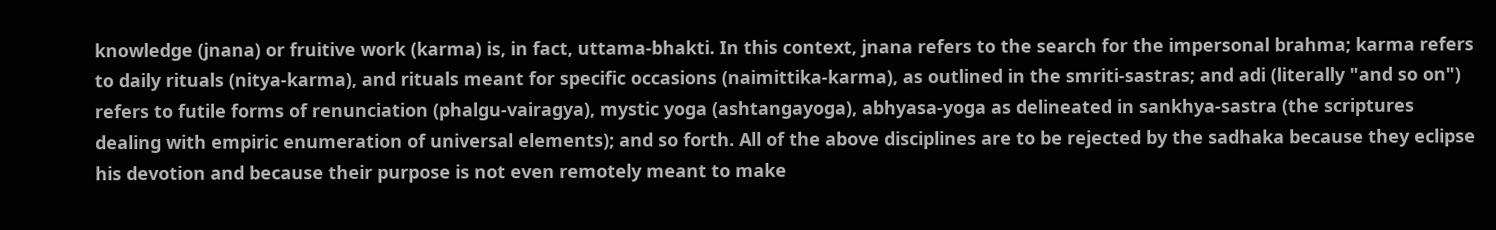knowledge (jnana) or fruitive work (karma) is, in fact, uttama-bhakti. In this context, jnana refers to the search for the impersonal brahma; karma refers to daily rituals (nitya-karma), and rituals meant for specific occasions (naimittika-karma), as outlined in the smriti-sastras; and adi (literally "and so on") refers to futile forms of renunciation (phalgu-vairagya), mystic yoga (ashtangayoga), abhyasa-yoga as delineated in sankhya-sastra (the scriptures dealing with empiric enumeration of universal elements); and so forth. All of the above disciplines are to be rejected by the sadhaka because they eclipse his devotion and because their purpose is not even remotely meant to make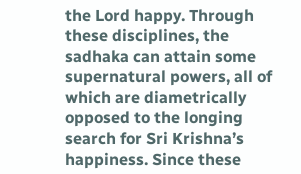the Lord happy. Through these disciplines, the sadhaka can attain some supernatural powers, all of which are diametrically opposed to the longing search for Sri Krishna’s happiness. Since these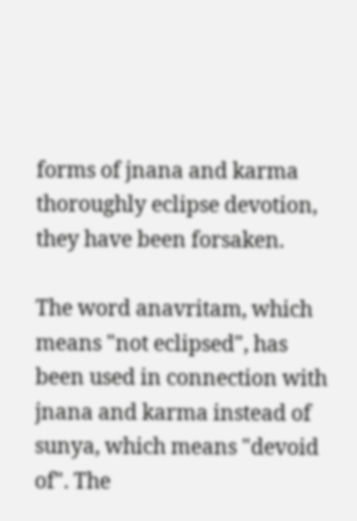forms of jnana and karma thoroughly eclipse devotion, they have been forsaken.

The word anavritam, which means "not eclipsed", has been used in connection with jnana and karma instead of sunya, which means "devoid of". The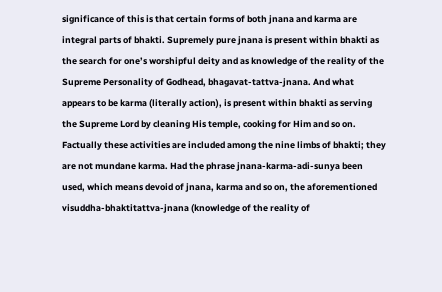significance of this is that certain forms of both jnana and karma are integral parts of bhakti. Supremely pure jnana is present within bhakti as the search for one’s worshipful deity and as knowledge of the reality of the Supreme Personality of Godhead, bhagavat-tattva-jnana. And what appears to be karma (literally action), is present within bhakti as serving the Supreme Lord by cleaning His temple, cooking for Him and so on. Factually these activities are included among the nine limbs of bhakti; they are not mundane karma. Had the phrase jnana-karma-adi-sunya been used, which means devoid of jnana, karma and so on, the aforementioned visuddha-bhaktitattva-jnana (knowledge of the reality of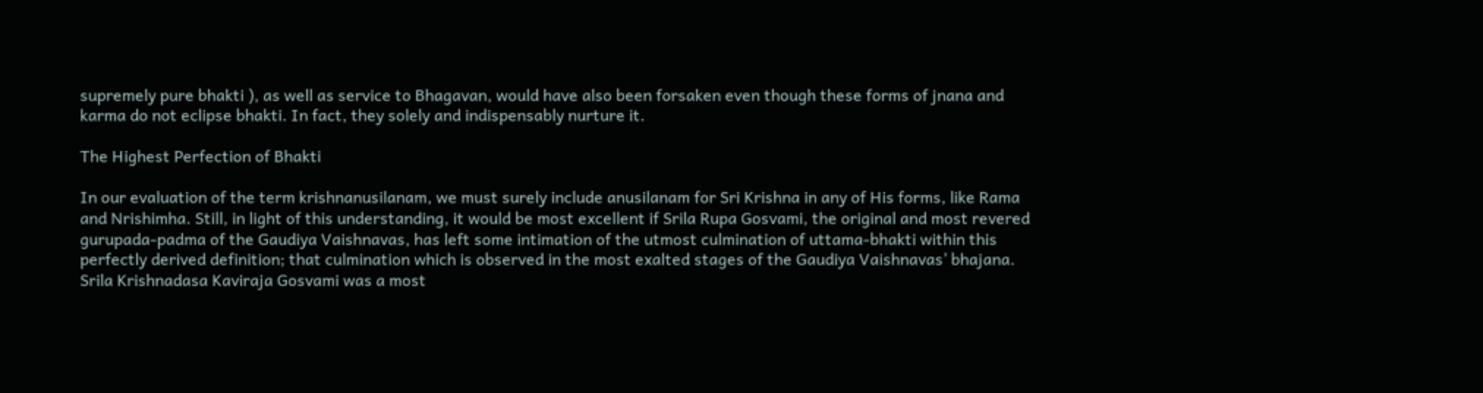supremely pure bhakti ), as well as service to Bhagavan, would have also been forsaken even though these forms of jnana and karma do not eclipse bhakti. In fact, they solely and indispensably nurture it.

The Highest Perfection of Bhakti

In our evaluation of the term krishnanusilanam, we must surely include anusilanam for Sri Krishna in any of His forms, like Rama and Nrishimha. Still, in light of this understanding, it would be most excellent if Srila Rupa Gosvami, the original and most revered gurupada-padma of the Gaudiya Vaishnavas, has left some intimation of the utmost culmination of uttama-bhakti within this perfectly derived definition; that culmination which is observed in the most exalted stages of the Gaudiya Vaishnavas’ bhajana. Srila Krishnadasa Kaviraja Gosvami was a most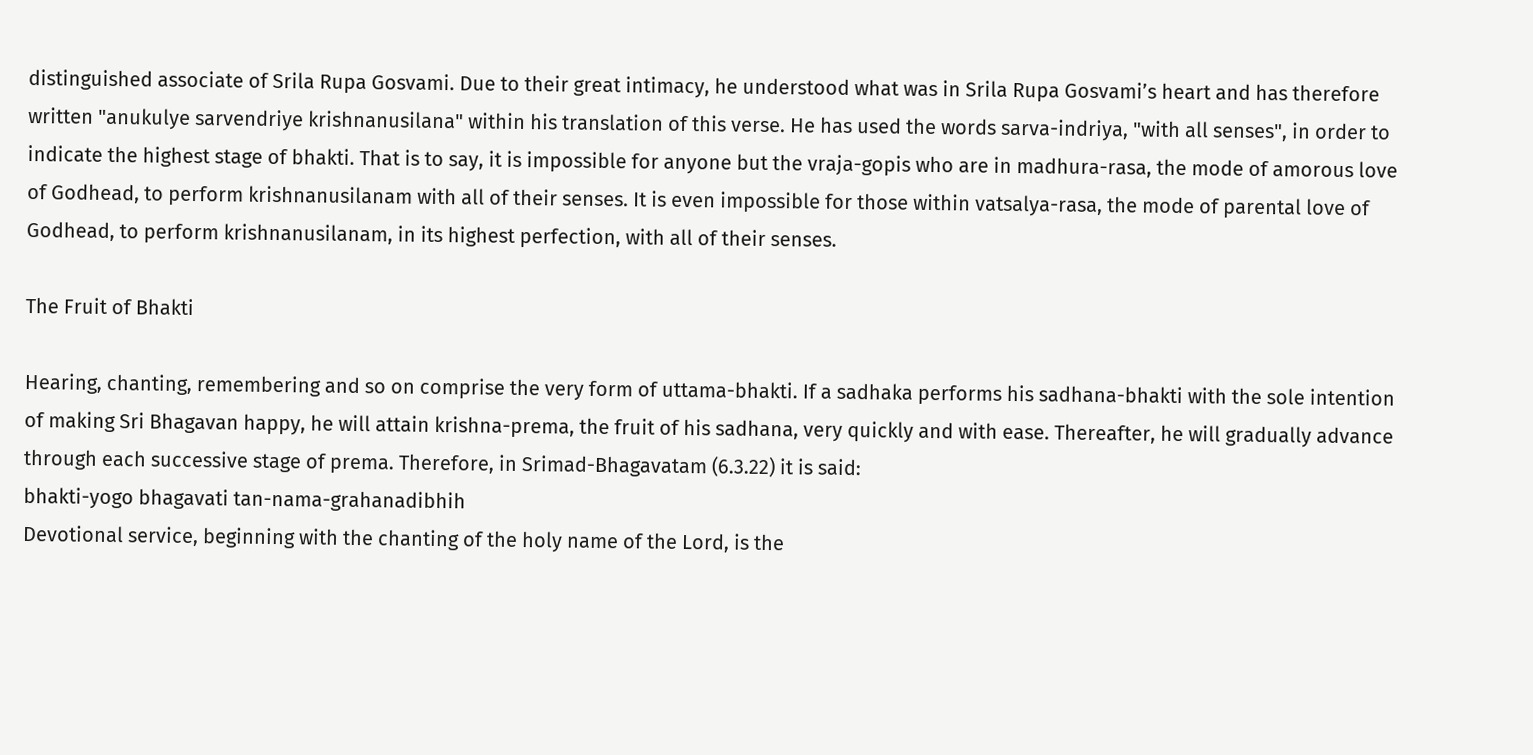distinguished associate of Srila Rupa Gosvami. Due to their great intimacy, he understood what was in Srila Rupa Gosvami’s heart and has therefore written "anukulye sarvendriye krishnanusilana" within his translation of this verse. He has used the words sarva-indriya, "with all senses", in order to indicate the highest stage of bhakti. That is to say, it is impossible for anyone but the vraja-gopis who are in madhura-rasa, the mode of amorous love of Godhead, to perform krishnanusilanam with all of their senses. It is even impossible for those within vatsalya-rasa, the mode of parental love of Godhead, to perform krishnanusilanam, in its highest perfection, with all of their senses.

The Fruit of Bhakti

Hearing, chanting, remembering and so on comprise the very form of uttama-bhakti. If a sadhaka performs his sadhana-bhakti with the sole intention of making Sri Bhagavan happy, he will attain krishna-prema, the fruit of his sadhana, very quickly and with ease. Thereafter, he will gradually advance through each successive stage of prema. Therefore, in Srimad-Bhagavatam (6.3.22) it is said:
bhakti-yogo bhagavati tan-nama-grahanadibhih
Devotional service, beginning with the chanting of the holy name of the Lord, is the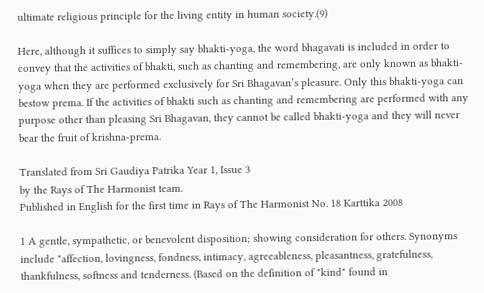ultimate religious principle for the living entity in human society.(9)

Here, although it suffices to simply say bhakti-yoga, the word bhagavati is included in order to convey that the activities of bhakti, such as chanting and remembering, are only known as bhakti-yoga when they are performed exclusively for Sri Bhagavan’s pleasure. Only this bhakti-yoga can bestow prema. If the activities of bhakti such as chanting and remembering are performed with any purpose other than pleasing Sri Bhagavan, they cannot be called bhakti-yoga and they will never bear the fruit of krishna-prema.

Translated from Sri Gaudiya Patrika Year 1, Issue 3
by the Rays of The Harmonist team.
Published in English for the first time in Rays of The Harmonist No. 18 Karttika 2008

1 A gentle, sympathetic, or benevolent disposition; showing consideration for others. Synonyms include "affection, lovingness, fondness, intimacy, agreeableness, pleasantness, gratefulness, thankfulness, softness and tenderness. (Based on the definition of "kind" found in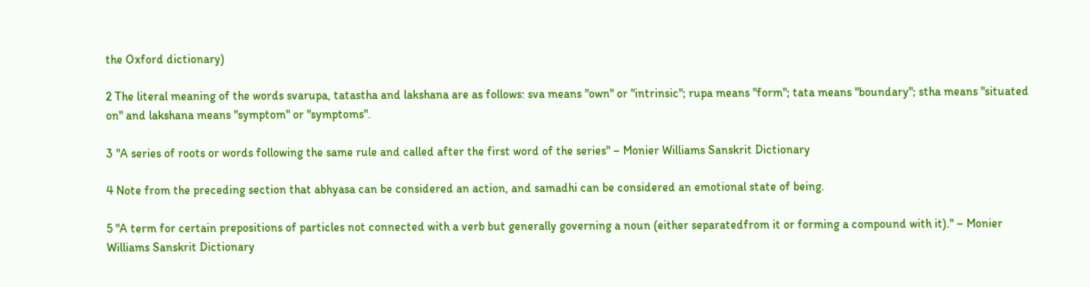the Oxford dictionary)

2 The literal meaning of the words svarupa, tatastha and lakshana are as follows: sva means "own" or "intrinsic"; rupa means "form"; tata means "boundary"; stha means "situated on" and lakshana means "symptom" or "symptoms".

3 "A series of roots or words following the same rule and called after the first word of the series" – Monier Williams Sanskrit Dictionary

4 Note from the preceding section that abhyasa can be considered an action, and samadhi can be considered an emotional state of being.

5 "A term for certain prepositions of particles not connected with a verb but generally governing a noun (either separatedfrom it or forming a compound with it)." – Monier Williams Sanskrit Dictionary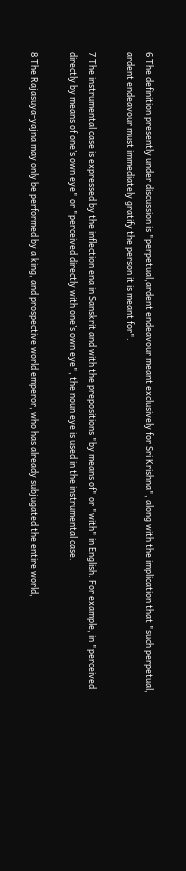6 The definition presently under discussion is "perpetual,ardent endeavour meant exclusively for Sri Krishna", along with the implication that "such perpetual, ardent endeavour must immediately gratify the person it is meant for".

7 The instrumental case is expressed by the inflection ena in Sanskrit and with the prepositions "by means of" or "with" in English. For example, in "perceived directly by means of one’s own eye" or "perceived directly with one’s own eye", the noun eye is used in the instrumental case.

8 The Rajasuya-yajna may only be performed by a king, and prospective world emperor, who has already subjugated the entire world,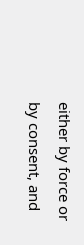either by force or by consent, and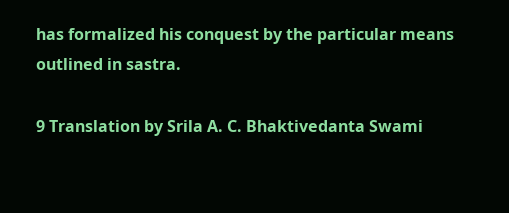has formalized his conquest by the particular means outlined in sastra.

9 Translation by Srila A. C. Bhaktivedanta Swami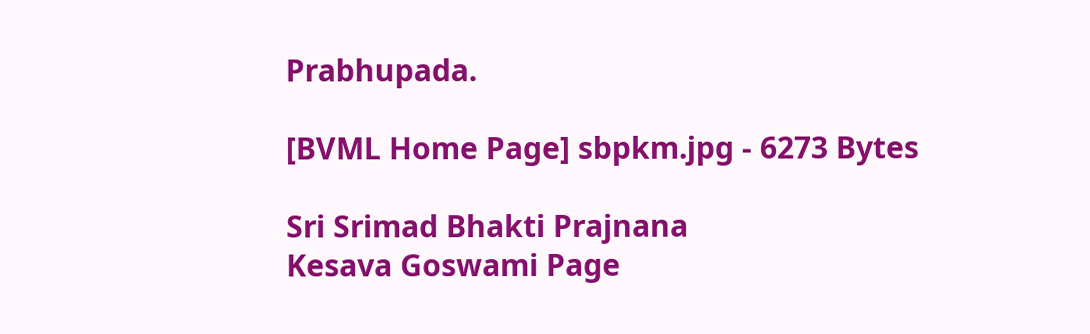Prabhupada.

[BVML Home Page] sbpkm.jpg - 6273 Bytes

Sri Srimad Bhakti Prajnana
Kesava Goswami Page